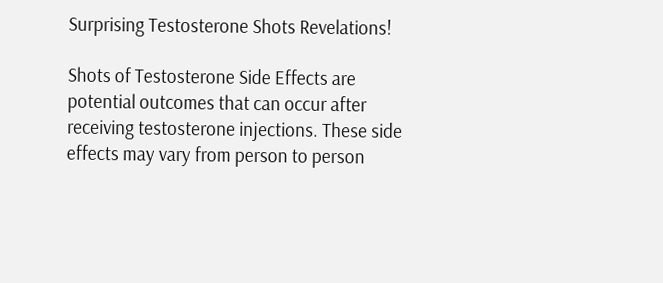Surprising Testosterone Shots Revelations!

Shots of Testosterone Side Effects are potential outcomes that can occur after receiving testosterone injections. These side effects may vary from person to person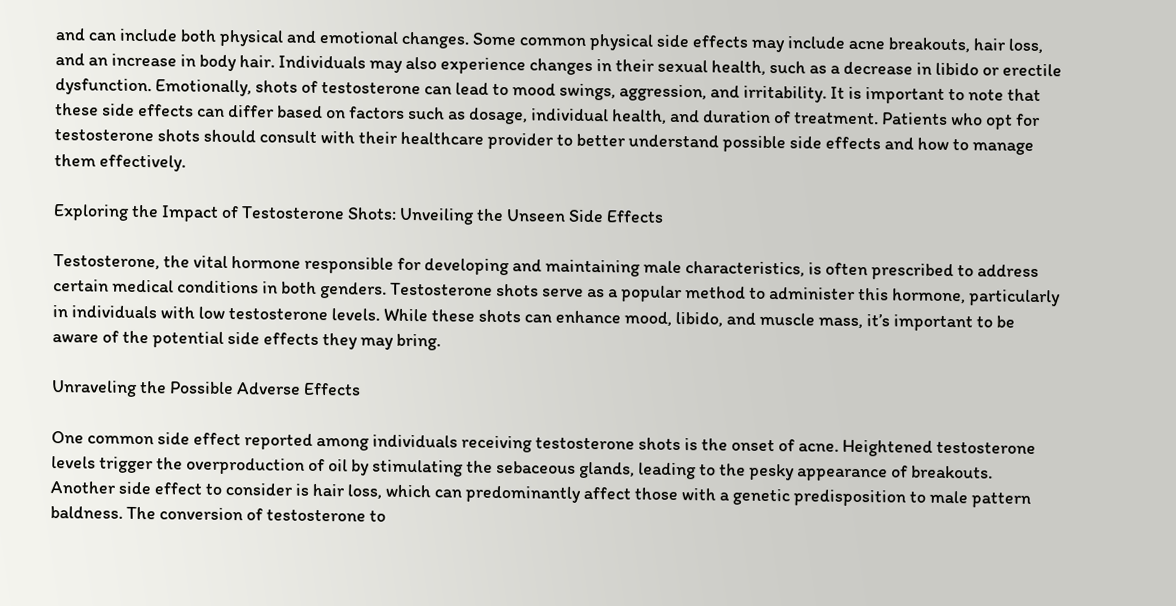and can include both physical and emotional changes. Some common physical side effects may include acne breakouts, hair loss, and an increase in body hair. Individuals may also experience changes in their sexual health, such as a decrease in libido or erectile dysfunction. Emotionally, shots of testosterone can lead to mood swings, aggression, and irritability. It is important to note that these side effects can differ based on factors such as dosage, individual health, and duration of treatment. Patients who opt for testosterone shots should consult with their healthcare provider to better understand possible side effects and how to manage them effectively.

Exploring the Impact of Testosterone Shots: Unveiling the Unseen Side Effects

Testosterone, the vital hormone responsible for developing and maintaining male characteristics, is often prescribed to address certain medical conditions in both genders. Testosterone shots serve as a popular method to administer this hormone, particularly in individuals with low testosterone levels. While these shots can enhance mood, libido, and muscle mass, it’s important to be aware of the potential side effects they may bring.

Unraveling the Possible Adverse Effects

One common side effect reported among individuals receiving testosterone shots is the onset of acne. Heightened testosterone levels trigger the overproduction of oil by stimulating the sebaceous glands, leading to the pesky appearance of breakouts. Another side effect to consider is hair loss, which can predominantly affect those with a genetic predisposition to male pattern baldness. The conversion of testosterone to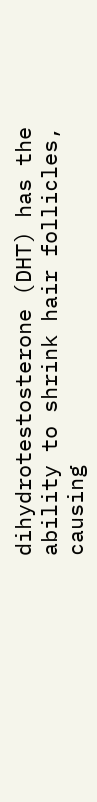dihydrotestosterone (DHT) has the ability to shrink hair follicles, causing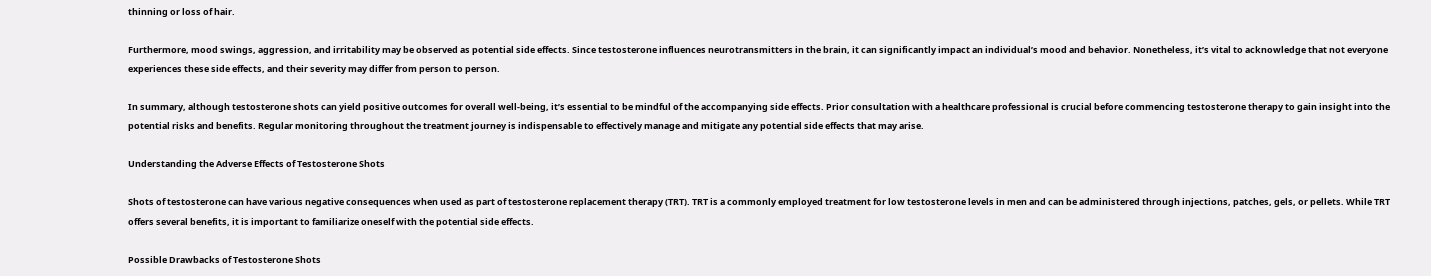thinning or loss of hair.

Furthermore, mood swings, aggression, and irritability may be observed as potential side effects. Since testosterone influences neurotransmitters in the brain, it can significantly impact an individual’s mood and behavior. Nonetheless, it’s vital to acknowledge that not everyone experiences these side effects, and their severity may differ from person to person.

In summary, although testosterone shots can yield positive outcomes for overall well-being, it’s essential to be mindful of the accompanying side effects. Prior consultation with a healthcare professional is crucial before commencing testosterone therapy to gain insight into the potential risks and benefits. Regular monitoring throughout the treatment journey is indispensable to effectively manage and mitigate any potential side effects that may arise.

Understanding the Adverse Effects of Testosterone Shots

Shots of testosterone can have various negative consequences when used as part of testosterone replacement therapy (TRT). TRT is a commonly employed treatment for low testosterone levels in men and can be administered through injections, patches, gels, or pellets. While TRT offers several benefits, it is important to familiarize oneself with the potential side effects.

Possible Drawbacks of Testosterone Shots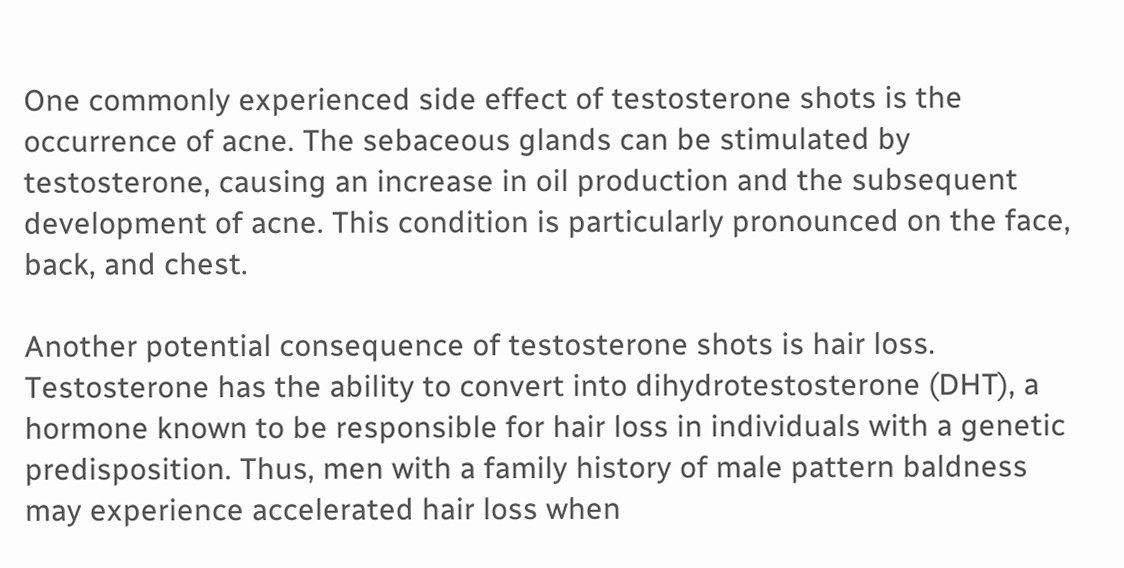One commonly experienced side effect of testosterone shots is the occurrence of acne. The sebaceous glands can be stimulated by testosterone, causing an increase in oil production and the subsequent development of acne. This condition is particularly pronounced on the face, back, and chest.

Another potential consequence of testosterone shots is hair loss. Testosterone has the ability to convert into dihydrotestosterone (DHT), a hormone known to be responsible for hair loss in individuals with a genetic predisposition. Thus, men with a family history of male pattern baldness may experience accelerated hair loss when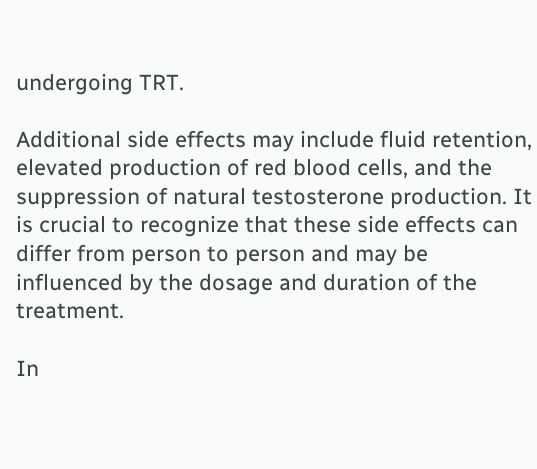undergoing TRT.

Additional side effects may include fluid retention, elevated production of red blood cells, and the suppression of natural testosterone production. It is crucial to recognize that these side effects can differ from person to person and may be influenced by the dosage and duration of the treatment.

In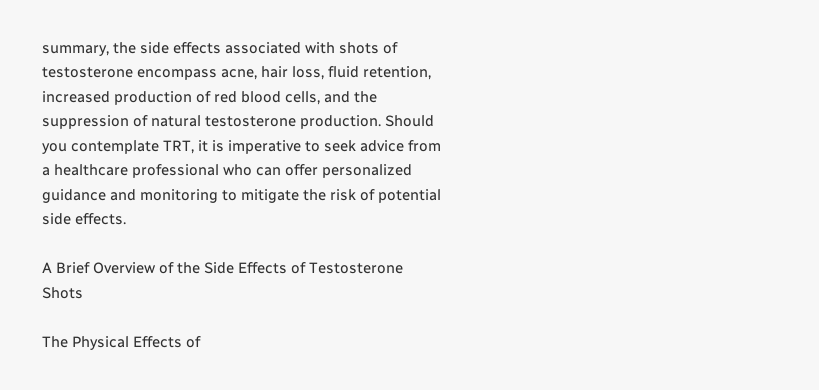summary, the side effects associated with shots of testosterone encompass acne, hair loss, fluid retention, increased production of red blood cells, and the suppression of natural testosterone production. Should you contemplate TRT, it is imperative to seek advice from a healthcare professional who can offer personalized guidance and monitoring to mitigate the risk of potential side effects.

A Brief Overview of the Side Effects of Testosterone Shots

The Physical Effects of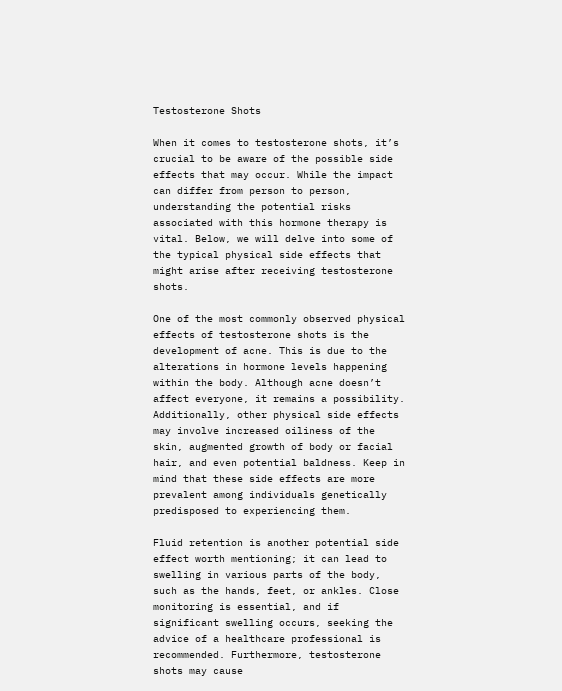Testosterone Shots

When it comes to testosterone shots, it’s crucial to be aware of the possible side effects that may occur. While the impact can differ from person to person, understanding the potential risks associated with this hormone therapy is vital. Below, we will delve into some of the typical physical side effects that might arise after receiving testosterone shots.

One of the most commonly observed physical effects of testosterone shots is the development of acne. This is due to the alterations in hormone levels happening within the body. Although acne doesn’t affect everyone, it remains a possibility. Additionally, other physical side effects may involve increased oiliness of the skin, augmented growth of body or facial hair, and even potential baldness. Keep in mind that these side effects are more prevalent among individuals genetically predisposed to experiencing them.

Fluid retention is another potential side effect worth mentioning; it can lead to swelling in various parts of the body, such as the hands, feet, or ankles. Close monitoring is essential, and if significant swelling occurs, seeking the advice of a healthcare professional is recommended. Furthermore, testosterone shots may cause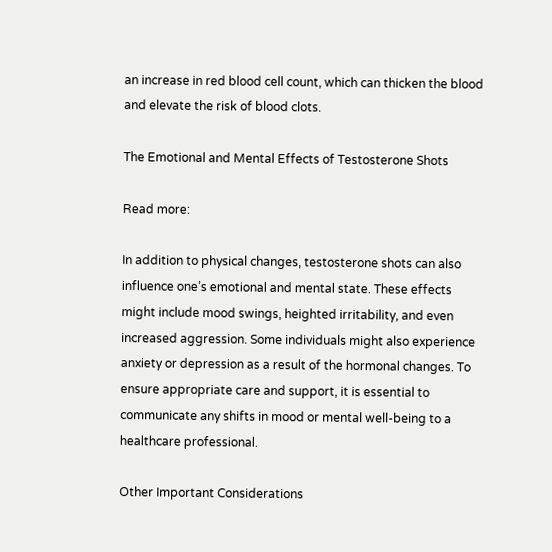an increase in red blood cell count, which can thicken the blood and elevate the risk of blood clots.

The Emotional and Mental Effects of Testosterone Shots

Read more:

In addition to physical changes, testosterone shots can also influence one’s emotional and mental state. These effects might include mood swings, heighted irritability, and even increased aggression. Some individuals might also experience anxiety or depression as a result of the hormonal changes. To ensure appropriate care and support, it is essential to communicate any shifts in mood or mental well-being to a healthcare professional.

Other Important Considerations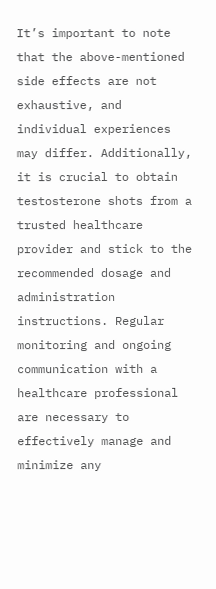It’s important to note that the above-mentioned side effects are not exhaustive, and individual experiences may differ. Additionally, it is crucial to obtain testosterone shots from a trusted healthcare provider and stick to the recommended dosage and administration instructions. Regular monitoring and ongoing communication with a healthcare professional are necessary to effectively manage and minimize any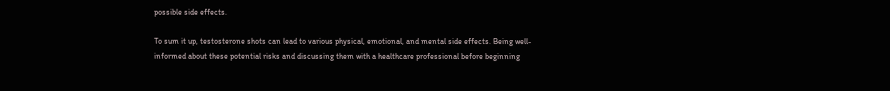possible side effects.

To sum it up, testosterone shots can lead to various physical, emotional, and mental side effects. Being well-informed about these potential risks and discussing them with a healthcare professional before beginning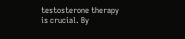testosterone therapy is crucial. By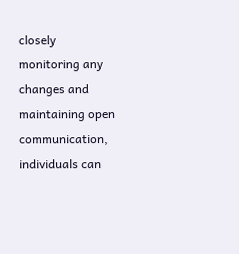closely monitoring any changes and maintaining open communication, individuals can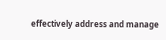effectively address and manage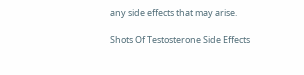any side effects that may arise.

Shots Of Testosterone Side Effects